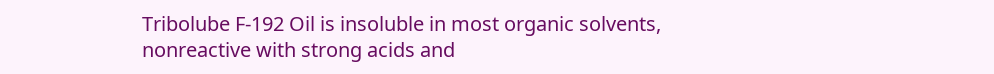Tribolube F-192 Oil is insoluble in most organic solvents, nonreactive with strong acids and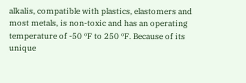alkalis, compatible with plastics, elastomers and most metals, is non-toxic and has an operating temperature of -50 ºF to 250 ºF. Because of its unique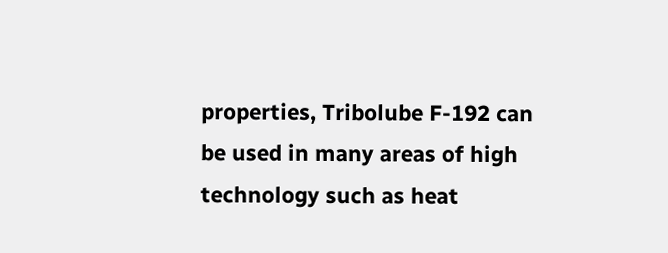properties, Tribolube F-192 can be used in many areas of high technology such as heat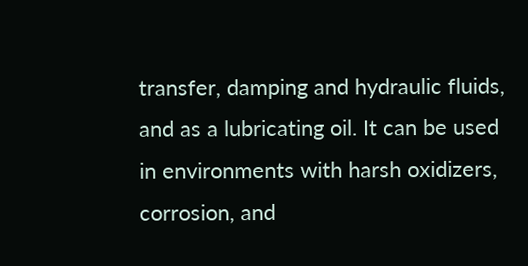transfer, damping and hydraulic fluids, and as a lubricating oil. It can be used in environments with harsh oxidizers, corrosion, and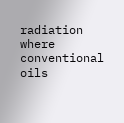radiation where conventional oils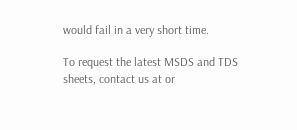would fail in a very short time.

To request the latest MSDS and TDS sheets, contact us at or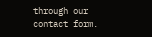through our contact form.